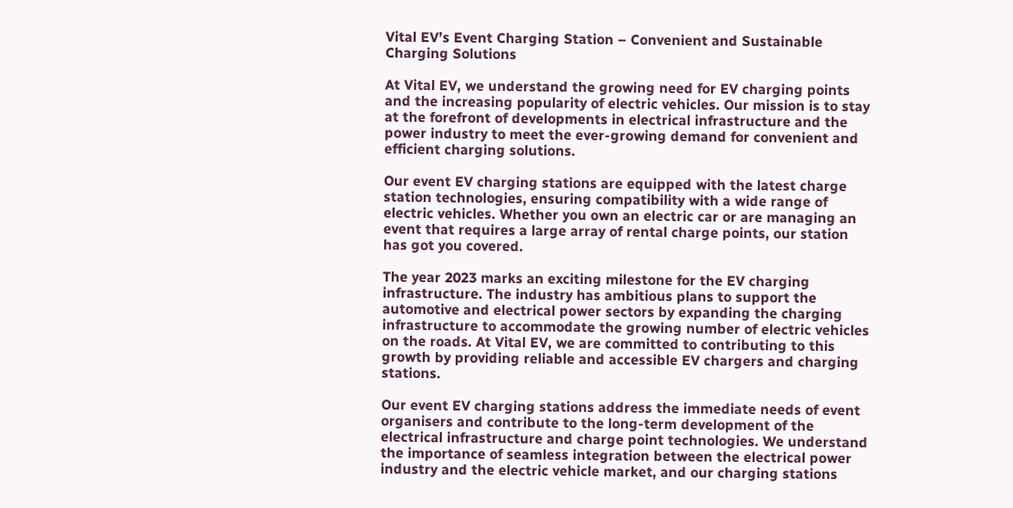Vital EV’s Event Charging Station – Convenient and Sustainable Charging Solutions

At Vital EV, we understand the growing need for EV charging points and the increasing popularity of electric vehicles. Our mission is to stay at the forefront of developments in electrical infrastructure and the power industry to meet the ever-growing demand for convenient and efficient charging solutions.

Our event EV charging stations are equipped with the latest charge station technologies, ensuring compatibility with a wide range of electric vehicles. Whether you own an electric car or are managing an event that requires a large array of rental charge points, our station has got you covered.

The year 2023 marks an exciting milestone for the EV charging infrastructure. The industry has ambitious plans to support the automotive and electrical power sectors by expanding the charging infrastructure to accommodate the growing number of electric vehicles on the roads. At Vital EV, we are committed to contributing to this growth by providing reliable and accessible EV chargers and charging stations.

Our event EV charging stations address the immediate needs of event organisers and contribute to the long-term development of the electrical infrastructure and charge point technologies. We understand the importance of seamless integration between the electrical power industry and the electric vehicle market, and our charging stations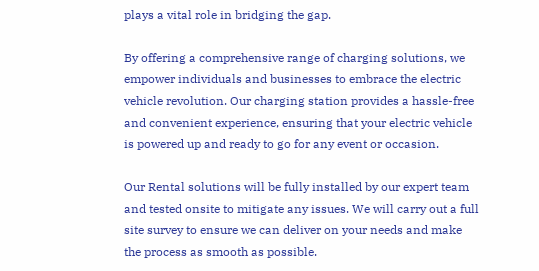plays a vital role in bridging the gap.

By offering a comprehensive range of charging solutions, we empower individuals and businesses to embrace the electric vehicle revolution. Our charging station provides a hassle-free and convenient experience, ensuring that your electric vehicle is powered up and ready to go for any event or occasion.

Our Rental solutions will be fully installed by our expert team and tested onsite to mitigate any issues. We will carry out a full site survey to ensure we can deliver on your needs and make the process as smooth as possible.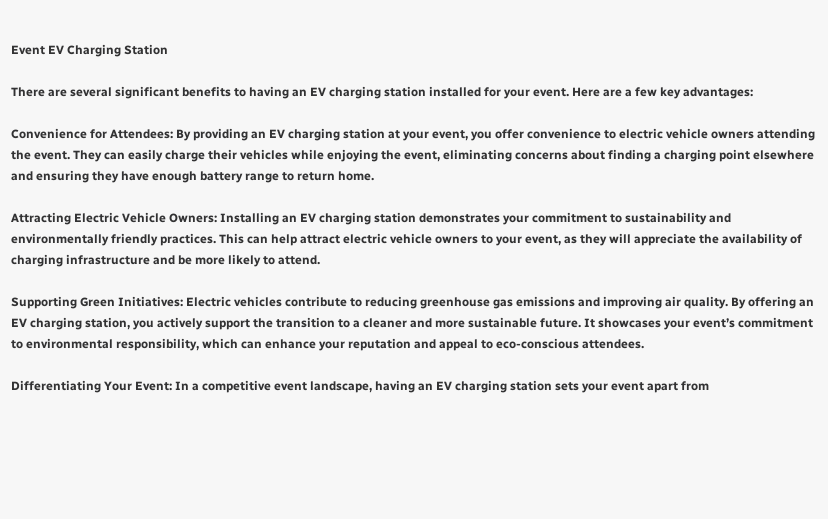Event EV Charging Station

There are several significant benefits to having an EV charging station installed for your event. Here are a few key advantages:

Convenience for Attendees: By providing an EV charging station at your event, you offer convenience to electric vehicle owners attending the event. They can easily charge their vehicles while enjoying the event, eliminating concerns about finding a charging point elsewhere and ensuring they have enough battery range to return home.

Attracting Electric Vehicle Owners: Installing an EV charging station demonstrates your commitment to sustainability and environmentally friendly practices. This can help attract electric vehicle owners to your event, as they will appreciate the availability of charging infrastructure and be more likely to attend.

Supporting Green Initiatives: Electric vehicles contribute to reducing greenhouse gas emissions and improving air quality. By offering an EV charging station, you actively support the transition to a cleaner and more sustainable future. It showcases your event’s commitment to environmental responsibility, which can enhance your reputation and appeal to eco-conscious attendees.

Differentiating Your Event: In a competitive event landscape, having an EV charging station sets your event apart from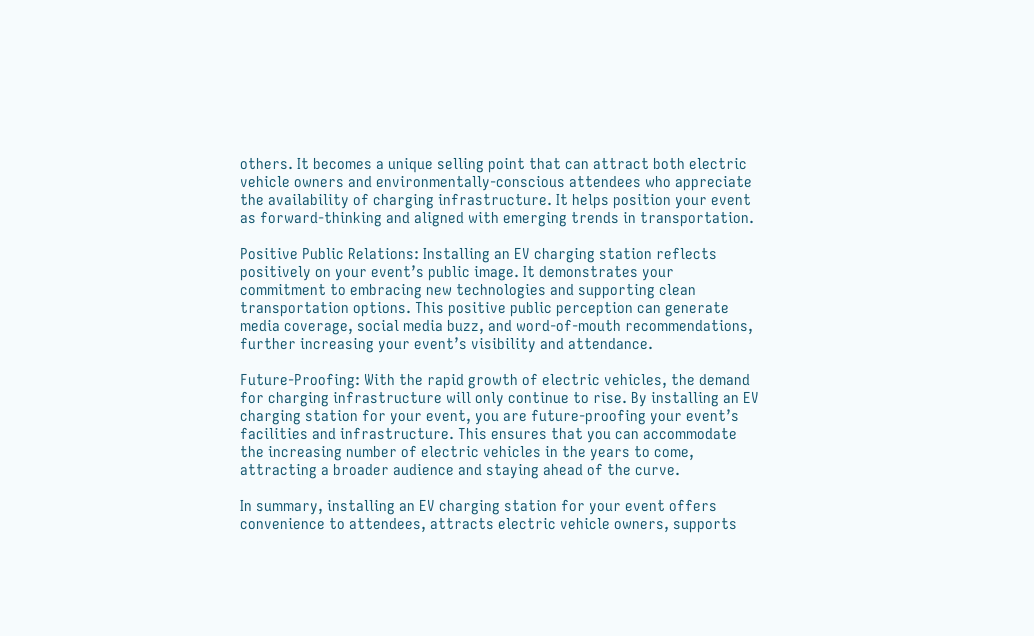others. It becomes a unique selling point that can attract both electric vehicle owners and environmentally-conscious attendees who appreciate the availability of charging infrastructure. It helps position your event as forward-thinking and aligned with emerging trends in transportation.

Positive Public Relations: Installing an EV charging station reflects positively on your event’s public image. It demonstrates your commitment to embracing new technologies and supporting clean transportation options. This positive public perception can generate media coverage, social media buzz, and word-of-mouth recommendations, further increasing your event’s visibility and attendance.

Future-Proofing: With the rapid growth of electric vehicles, the demand for charging infrastructure will only continue to rise. By installing an EV charging station for your event, you are future-proofing your event’s facilities and infrastructure. This ensures that you can accommodate the increasing number of electric vehicles in the years to come, attracting a broader audience and staying ahead of the curve.

In summary, installing an EV charging station for your event offers convenience to attendees, attracts electric vehicle owners, supports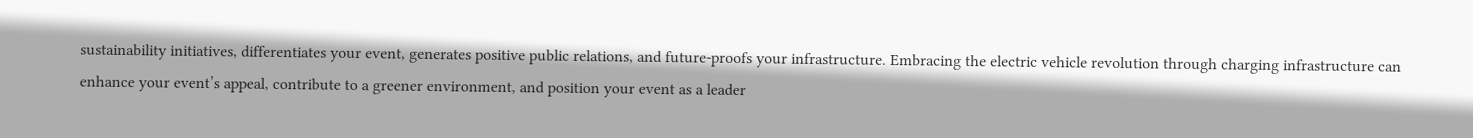sustainability initiatives, differentiates your event, generates positive public relations, and future-proofs your infrastructure. Embracing the electric vehicle revolution through charging infrastructure can enhance your event’s appeal, contribute to a greener environment, and position your event as a leader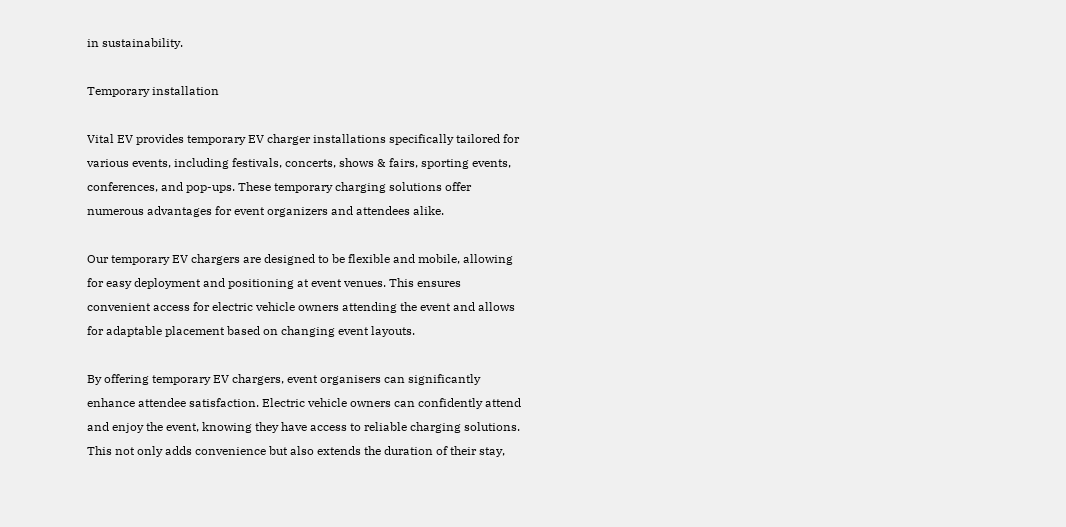in sustainability.

Temporary installation

Vital EV provides temporary EV charger installations specifically tailored for various events, including festivals, concerts, shows & fairs, sporting events, conferences, and pop-ups. These temporary charging solutions offer numerous advantages for event organizers and attendees alike.

Our temporary EV chargers are designed to be flexible and mobile, allowing for easy deployment and positioning at event venues. This ensures convenient access for electric vehicle owners attending the event and allows for adaptable placement based on changing event layouts.

By offering temporary EV chargers, event organisers can significantly enhance attendee satisfaction. Electric vehicle owners can confidently attend and enjoy the event, knowing they have access to reliable charging solutions. This not only adds convenience but also extends the duration of their stay,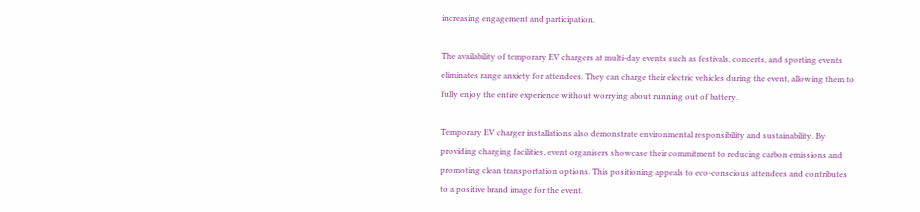increasing engagement and participation.

The availability of temporary EV chargers at multi-day events such as festivals, concerts, and sporting events eliminates range anxiety for attendees. They can charge their electric vehicles during the event, allowing them to fully enjoy the entire experience without worrying about running out of battery.

Temporary EV charger installations also demonstrate environmental responsibility and sustainability. By providing charging facilities, event organisers showcase their commitment to reducing carbon emissions and promoting clean transportation options. This positioning appeals to eco-conscious attendees and contributes to a positive brand image for the event.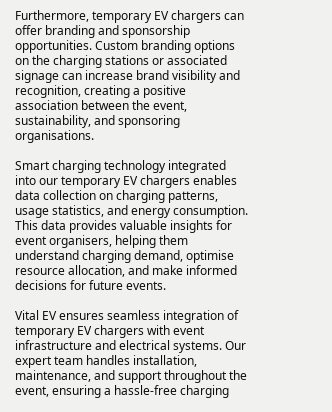Furthermore, temporary EV chargers can offer branding and sponsorship opportunities. Custom branding options on the charging stations or associated signage can increase brand visibility and recognition, creating a positive association between the event, sustainability, and sponsoring organisations.

Smart charging technology integrated into our temporary EV chargers enables data collection on charging patterns, usage statistics, and energy consumption. This data provides valuable insights for event organisers, helping them understand charging demand, optimise resource allocation, and make informed decisions for future events.

Vital EV ensures seamless integration of temporary EV chargers with event infrastructure and electrical systems. Our expert team handles installation, maintenance, and support throughout the event, ensuring a hassle-free charging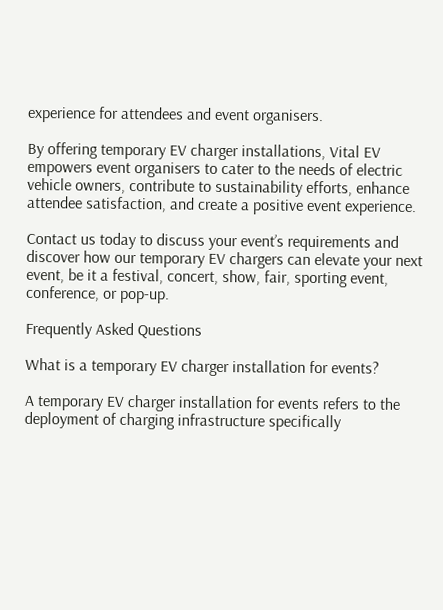experience for attendees and event organisers.

By offering temporary EV charger installations, Vital EV empowers event organisers to cater to the needs of electric vehicle owners, contribute to sustainability efforts, enhance attendee satisfaction, and create a positive event experience.

Contact us today to discuss your event’s requirements and discover how our temporary EV chargers can elevate your next event, be it a festival, concert, show, fair, sporting event, conference, or pop-up.

Frequently Asked Questions

What is a temporary EV charger installation for events?

A temporary EV charger installation for events refers to the deployment of charging infrastructure specifically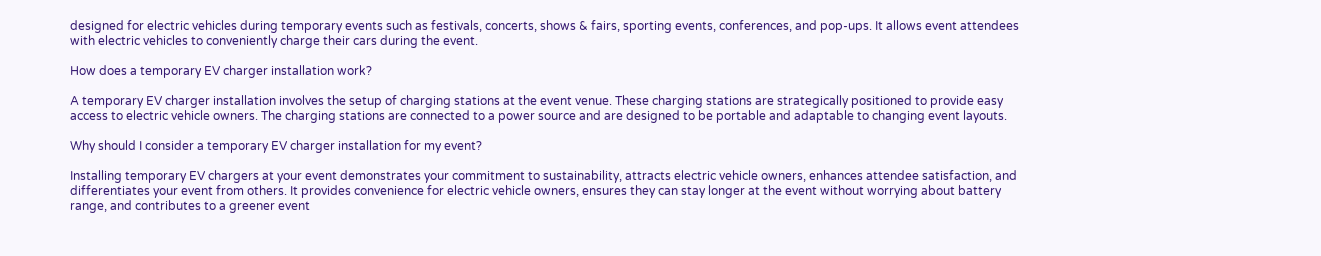designed for electric vehicles during temporary events such as festivals, concerts, shows & fairs, sporting events, conferences, and pop-ups. It allows event attendees with electric vehicles to conveniently charge their cars during the event.

How does a temporary EV charger installation work?

A temporary EV charger installation involves the setup of charging stations at the event venue. These charging stations are strategically positioned to provide easy access to electric vehicle owners. The charging stations are connected to a power source and are designed to be portable and adaptable to changing event layouts.

Why should I consider a temporary EV charger installation for my event?

Installing temporary EV chargers at your event demonstrates your commitment to sustainability, attracts electric vehicle owners, enhances attendee satisfaction, and differentiates your event from others. It provides convenience for electric vehicle owners, ensures they can stay longer at the event without worrying about battery range, and contributes to a greener event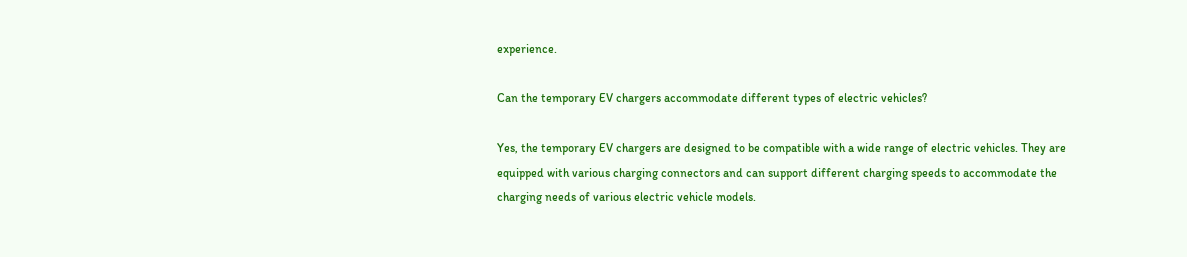experience.

Can the temporary EV chargers accommodate different types of electric vehicles?

Yes, the temporary EV chargers are designed to be compatible with a wide range of electric vehicles. They are equipped with various charging connectors and can support different charging speeds to accommodate the charging needs of various electric vehicle models.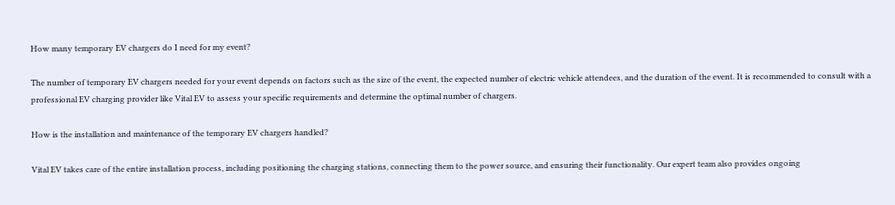How many temporary EV chargers do I need for my event?

The number of temporary EV chargers needed for your event depends on factors such as the size of the event, the expected number of electric vehicle attendees, and the duration of the event. It is recommended to consult with a professional EV charging provider like Vital EV to assess your specific requirements and determine the optimal number of chargers.

How is the installation and maintenance of the temporary EV chargers handled?

Vital EV takes care of the entire installation process, including positioning the charging stations, connecting them to the power source, and ensuring their functionality. Our expert team also provides ongoing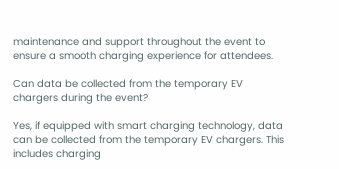maintenance and support throughout the event to ensure a smooth charging experience for attendees.

Can data be collected from the temporary EV chargers during the event?

Yes, if equipped with smart charging technology, data can be collected from the temporary EV chargers. This includes charging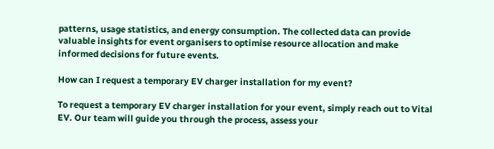patterns, usage statistics, and energy consumption. The collected data can provide valuable insights for event organisers to optimise resource allocation and make informed decisions for future events.

How can I request a temporary EV charger installation for my event?

To request a temporary EV charger installation for your event, simply reach out to Vital EV. Our team will guide you through the process, assess your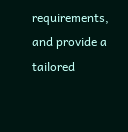requirements, and provide a tailored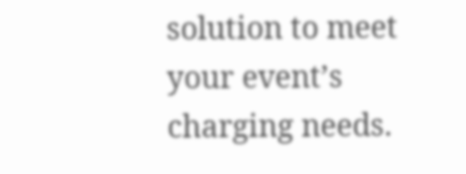solution to meet your event’s charging needs.